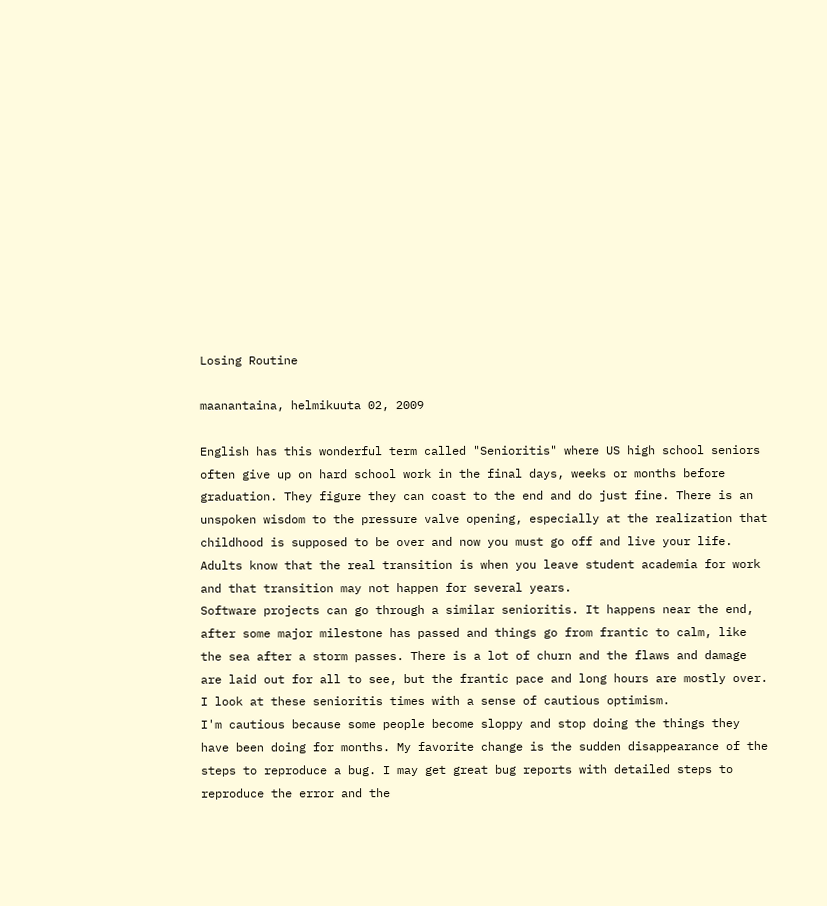Losing Routine

maanantaina, helmikuuta 02, 2009

English has this wonderful term called "Senioritis" where US high school seniors often give up on hard school work in the final days, weeks or months before graduation. They figure they can coast to the end and do just fine. There is an unspoken wisdom to the pressure valve opening, especially at the realization that childhood is supposed to be over and now you must go off and live your life. Adults know that the real transition is when you leave student academia for work and that transition may not happen for several years.
Software projects can go through a similar senioritis. It happens near the end, after some major milestone has passed and things go from frantic to calm, like the sea after a storm passes. There is a lot of churn and the flaws and damage are laid out for all to see, but the frantic pace and long hours are mostly over. I look at these senioritis times with a sense of cautious optimism.
I'm cautious because some people become sloppy and stop doing the things they have been doing for months. My favorite change is the sudden disappearance of the steps to reproduce a bug. I may get great bug reports with detailed steps to reproduce the error and the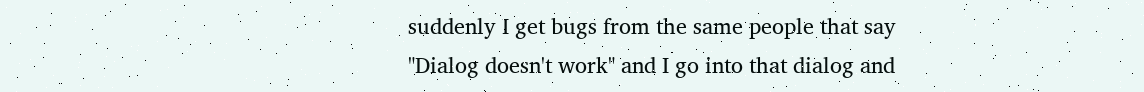suddenly I get bugs from the same people that say "Dialog doesn't work" and I go into that dialog and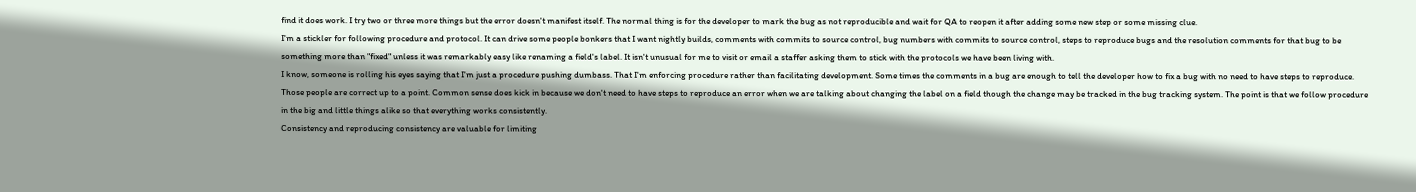find it does work. I try two or three more things but the error doesn't manifest itself. The normal thing is for the developer to mark the bug as not reproducible and wait for QA to reopen it after adding some new step or some missing clue.
I'm a stickler for following procedure and protocol. It can drive some people bonkers that I want nightly builds, comments with commits to source control, bug numbers with commits to source control, steps to reproduce bugs and the resolution comments for that bug to be something more than "fixed" unless it was remarkably easy like renaming a field's label. It isn't unusual for me to visit or email a staffer asking them to stick with the protocols we have been living with.
I know, someone is rolling his eyes saying that I'm just a procedure pushing dumbass. That I'm enforcing procedure rather than facilitating development. Some times the comments in a bug are enough to tell the developer how to fix a bug with no need to have steps to reproduce. Those people are correct up to a point. Common sense does kick in because we don't need to have steps to reproduce an error when we are talking about changing the label on a field though the change may be tracked in the bug tracking system. The point is that we follow procedure in the big and little things alike so that everything works consistently.
Consistency and reproducing consistency are valuable for limiting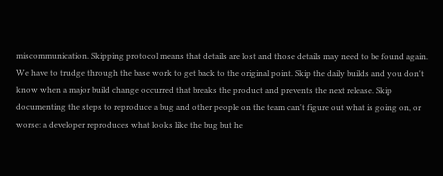miscommunication. Skipping protocol means that details are lost and those details may need to be found again. We have to trudge through the base work to get back to the original point. Skip the daily builds and you don't know when a major build change occurred that breaks the product and prevents the next release. Skip documenting the steps to reproduce a bug and other people on the team can't figure out what is going on, or worse: a developer reproduces what looks like the bug but he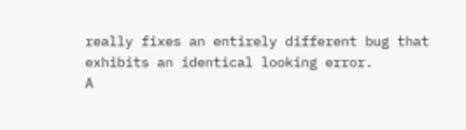really fixes an entirely different bug that exhibits an identical looking error.
A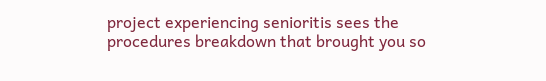project experiencing senioritis sees the procedures breakdown that brought you so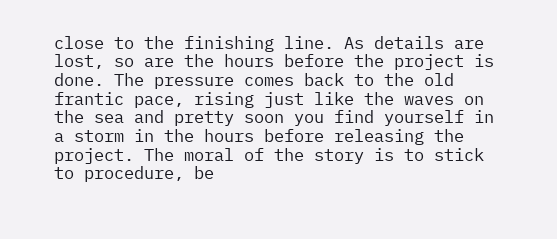close to the finishing line. As details are lost, so are the hours before the project is done. The pressure comes back to the old frantic pace, rising just like the waves on the sea and pretty soon you find yourself in a storm in the hours before releasing the project. The moral of the story is to stick to procedure, be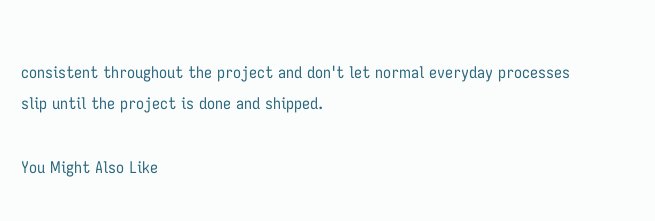consistent throughout the project and don't let normal everyday processes slip until the project is done and shipped.

You Might Also Like